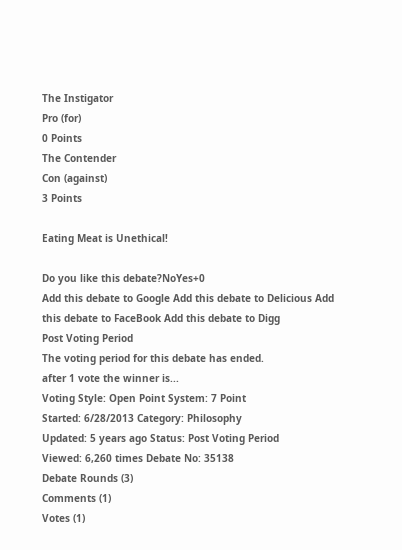The Instigator
Pro (for)
0 Points
The Contender
Con (against)
3 Points

Eating Meat is Unethical!

Do you like this debate?NoYes+0
Add this debate to Google Add this debate to Delicious Add this debate to FaceBook Add this debate to Digg
Post Voting Period
The voting period for this debate has ended.
after 1 vote the winner is...
Voting Style: Open Point System: 7 Point
Started: 6/28/2013 Category: Philosophy
Updated: 5 years ago Status: Post Voting Period
Viewed: 6,260 times Debate No: 35138
Debate Rounds (3)
Comments (1)
Votes (1)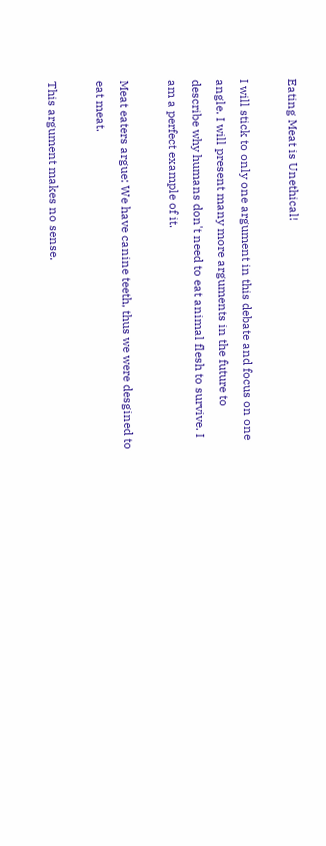Eating Meat is Unethical!

I will stick to only one argument in this debate and focus on one angle. I will present many more arguments in the future to describe why humans don't need to eat animal flesh to survive. I am a perfect example of it.

Meat eaters argue: We have canine teeth, thus we were desgined to eat meat.

This argument makes no sense.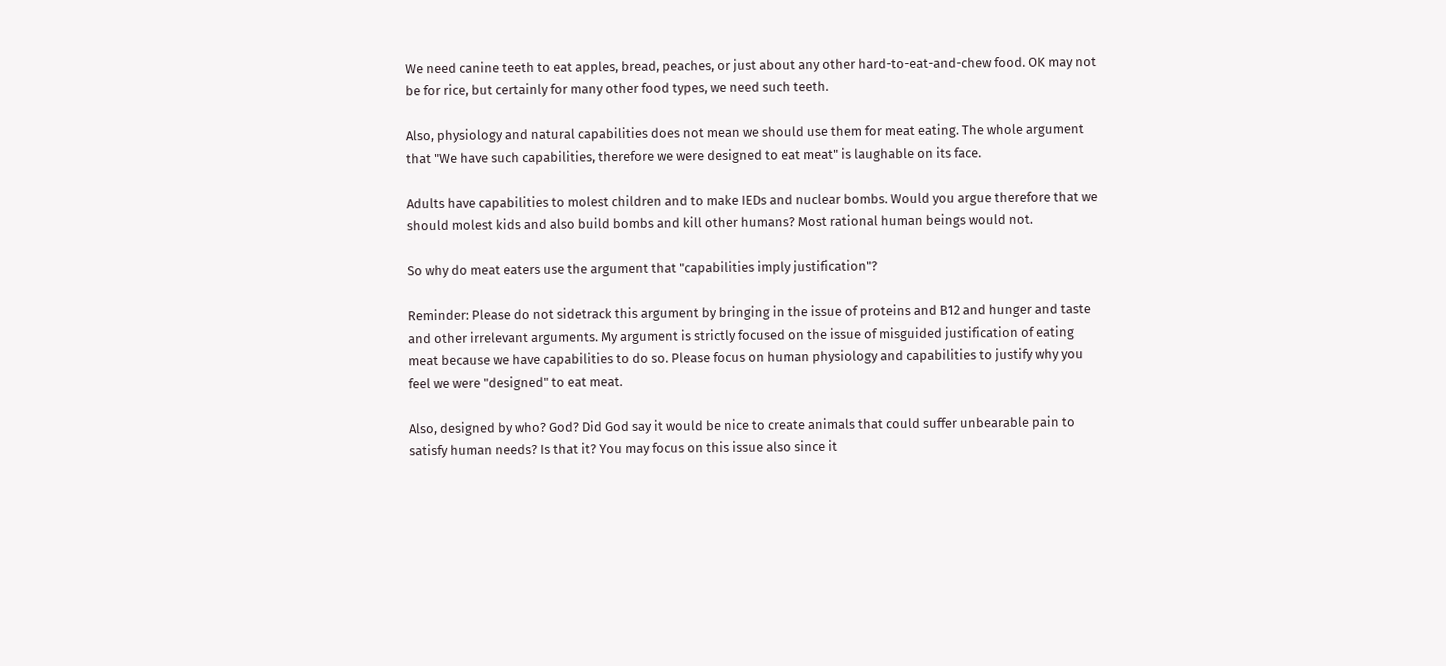We need canine teeth to eat apples, bread, peaches, or just about any other hard-to-eat-and-chew food. OK may not be for rice, but certainly for many other food types, we need such teeth.

Also, physiology and natural capabilities does not mean we should use them for meat eating. The whole argument that "We have such capabilities, therefore we were designed to eat meat" is laughable on its face.

Adults have capabilities to molest children and to make IEDs and nuclear bombs. Would you argue therefore that we should molest kids and also build bombs and kill other humans? Most rational human beings would not.

So why do meat eaters use the argument that "capabilities imply justification"?

Reminder: Please do not sidetrack this argument by bringing in the issue of proteins and B12 and hunger and taste and other irrelevant arguments. My argument is strictly focused on the issue of misguided justification of eating meat because we have capabilities to do so. Please focus on human physiology and capabilities to justify why you feel we were "designed" to eat meat.

Also, designed by who? God? Did God say it would be nice to create animals that could suffer unbearable pain to satisfy human needs? Is that it? You may focus on this issue also since it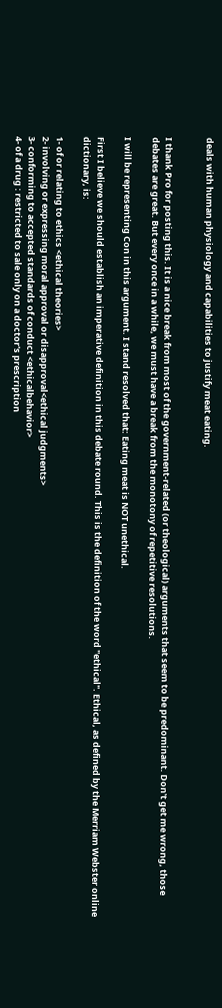deals with human physiology and capabilities to justify meat eating.


I thank Pro for posting this. It is a nice break from most of the government-related (or theological) arguments that seem to be predominant. Don't get me wrong, those debates are great. But every once in a while, we must have a break from the monotony of repetitive resolutions.

I will be representing Con in this argument. I stand resolved that: Eating meat is NOT unethical.

First I believe we should establish an imperative definition in this debate round. This is the definition of the word "ethical". Ethical, as defined by the Merriam Webster online dictionary, is:

1- of or relating to ethics <ethical theories>
2- involving or expressing moral approval or disapproval<ethical judgments>
3- conforming to accepted standards of conduct <ethicalbehavior>
4- of a drug : restricted to sale only on a doctor's prescription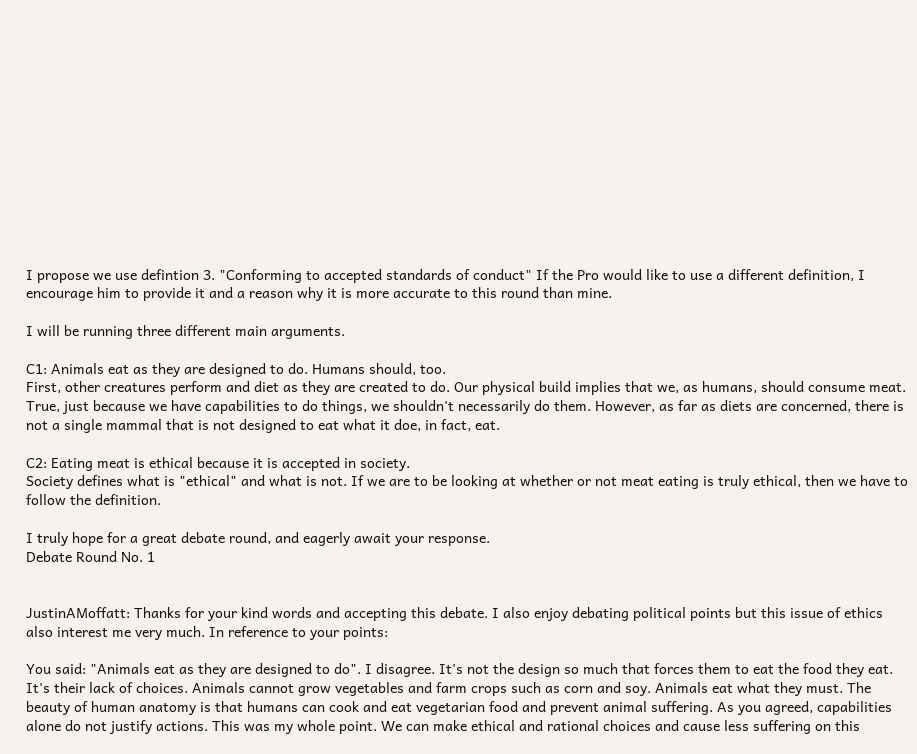I propose we use defintion 3. "Conforming to accepted standards of conduct" If the Pro would like to use a different definition, I encourage him to provide it and a reason why it is more accurate to this round than mine.

I will be running three different main arguments.

C1: Animals eat as they are designed to do. Humans should, too.
First, other creatures perform and diet as they are created to do. Our physical build implies that we, as humans, should consume meat. True, just because we have capabilities to do things, we shouldn't necessarily do them. However, as far as diets are concerned, there is not a single mammal that is not designed to eat what it doe, in fact, eat.

C2: Eating meat is ethical because it is accepted in society.
Society defines what is "ethical" and what is not. If we are to be looking at whether or not meat eating is truly ethical, then we have to follow the definition.

I truly hope for a great debate round, and eagerly await your response.
Debate Round No. 1


JustinAMoffatt: Thanks for your kind words and accepting this debate. I also enjoy debating political points but this issue of ethics also interest me very much. In reference to your points:

You said: "Animals eat as they are designed to do". I disagree. It's not the design so much that forces them to eat the food they eat. It's their lack of choices. Animals cannot grow vegetables and farm crops such as corn and soy. Animals eat what they must. The beauty of human anatomy is that humans can cook and eat vegetarian food and prevent animal suffering. As you agreed, capabilities alone do not justify actions. This was my whole point. We can make ethical and rational choices and cause less suffering on this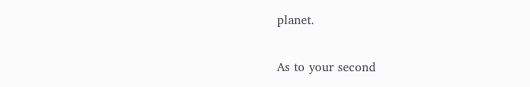planet.

As to your second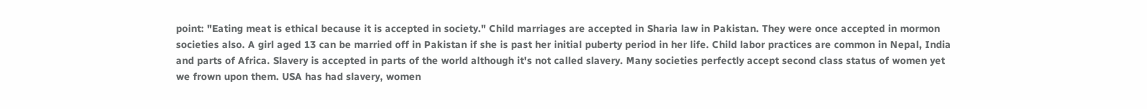point: "Eating meat is ethical because it is accepted in society." Child marriages are accepted in Sharia law in Pakistan. They were once accepted in mormon societies also. A girl aged 13 can be married off in Pakistan if she is past her initial puberty period in her life. Child labor practices are common in Nepal, India and parts of Africa. Slavery is accepted in parts of the world although it's not called slavery. Many societies perfectly accept second class status of women yet we frown upon them. USA has had slavery, women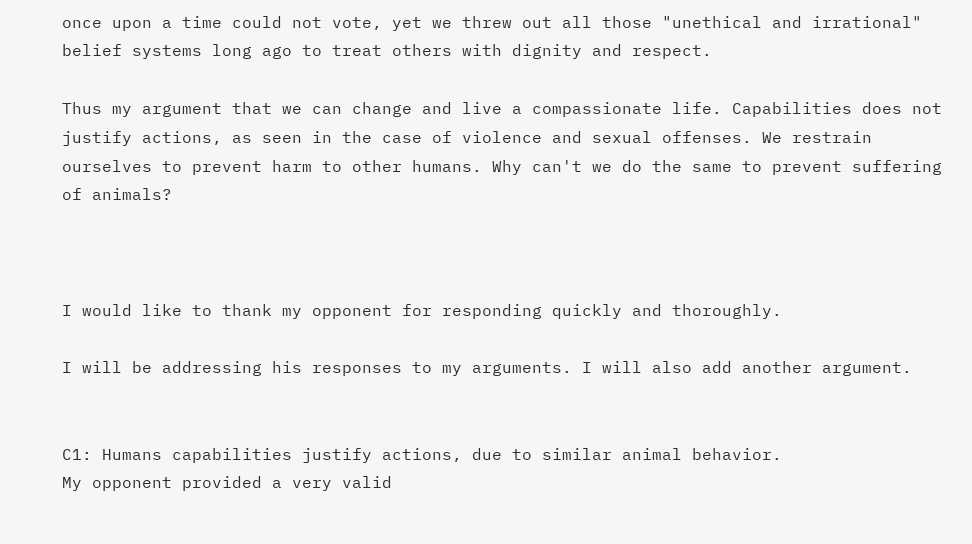once upon a time could not vote, yet we threw out all those "unethical and irrational" belief systems long ago to treat others with dignity and respect.

Thus my argument that we can change and live a compassionate life. Capabilities does not justify actions, as seen in the case of violence and sexual offenses. We restrain ourselves to prevent harm to other humans. Why can't we do the same to prevent suffering of animals?



I would like to thank my opponent for responding quickly and thoroughly.

I will be addressing his responses to my arguments. I will also add another argument.


C1: Humans capabilities justify actions, due to similar animal behavior.
My opponent provided a very valid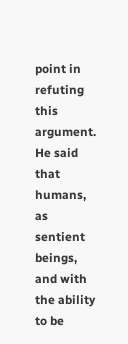point in refuting this argument. He said that humans, as sentient beings, and with the ability to be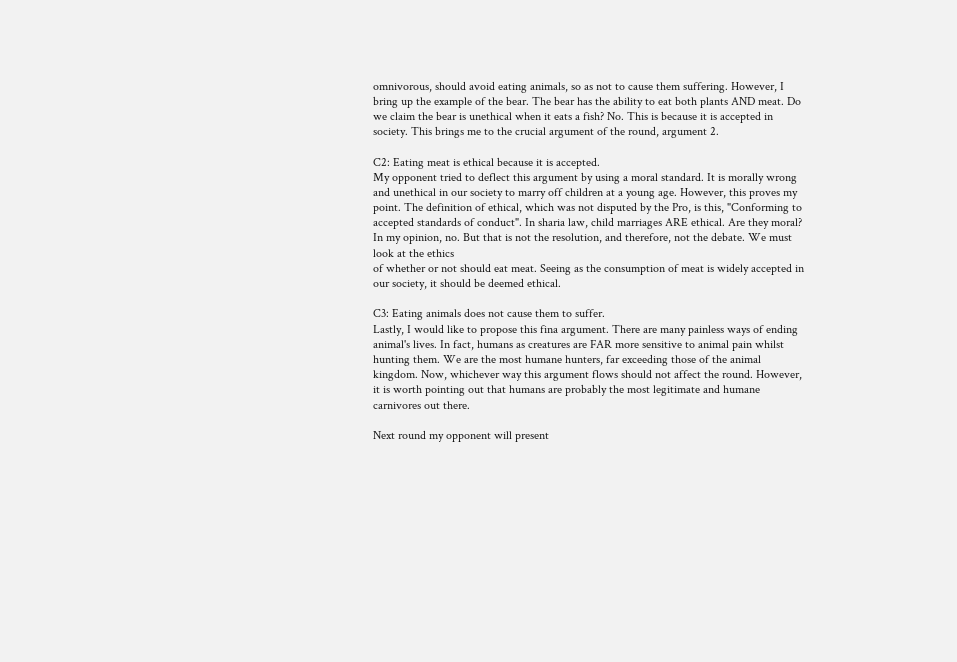omnivorous, should avoid eating animals, so as not to cause them suffering. However, I bring up the example of the bear. The bear has the ability to eat both plants AND meat. Do we claim the bear is unethical when it eats a fish? No. This is because it is accepted in society. This brings me to the crucial argument of the round, argument 2.

C2: Eating meat is ethical because it is accepted.
My opponent tried to deflect this argument by using a moral standard. It is morally wrong and unethical in our society to marry off children at a young age. However, this proves my point. The definition of ethical, which was not disputed by the Pro, is this, "Conforming to accepted standards of conduct". In sharia law, child marriages ARE ethical. Are they moral? In my opinion, no. But that is not the resolution, and therefore, not the debate. We must look at the ethics
of whether or not should eat meat. Seeing as the consumption of meat is widely accepted in our society, it should be deemed ethical.

C3: Eating animals does not cause them to suffer.
Lastly, I would like to propose this fina argument. There are many painless ways of ending animal's lives. In fact, humans as creatures are FAR more sensitive to animal pain whilst hunting them. We are the most humane hunters, far exceeding those of the animal kingdom. Now, whichever way this argument flows should not affect the round. However, it is worth pointing out that humans are probably the most legitimate and humane carnivores out there.

Next round my opponent will present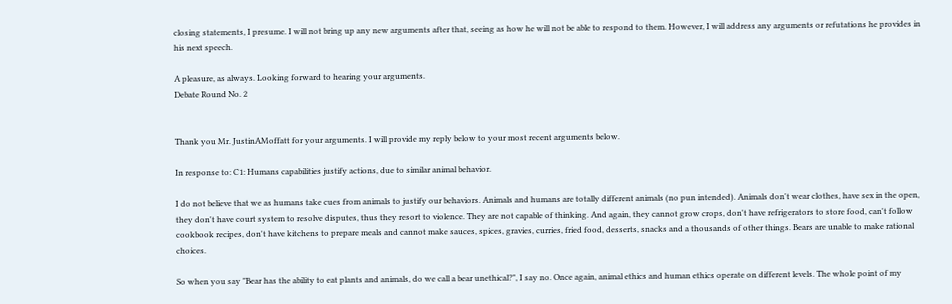closing statements, I presume. I will not bring up any new arguments after that, seeing as how he will not be able to respond to them. However, I will address any arguments or refutations he provides in his next speech.

A pleasure, as always. Looking forward to hearing your arguments.
Debate Round No. 2


Thank you Mr. JustinAMoffatt for your arguments. I will provide my reply below to your most recent arguments below.

In response to: C1: Humans capabilities justify actions, due to similar animal behavior.

I do not believe that we as humans take cues from animals to justify our behaviors. Animals and humans are totally different animals (no pun intended). Animals don't wear clothes, have sex in the open, they don't have court system to resolve disputes, thus they resort to violence. They are not capable of thinking. And again, they cannot grow crops, don't have refrigerators to store food, can't follow cookbook recipes, don't have kitchens to prepare meals and cannot make sauces, spices, gravies, curries, fried food, desserts, snacks and a thousands of other things. Bears are unable to make rational choices.

So when you say "Bear has the ability to eat plants and animals, do we call a bear unethical?", I say no. Once again, animal ethics and human ethics operate on different levels. The whole point of my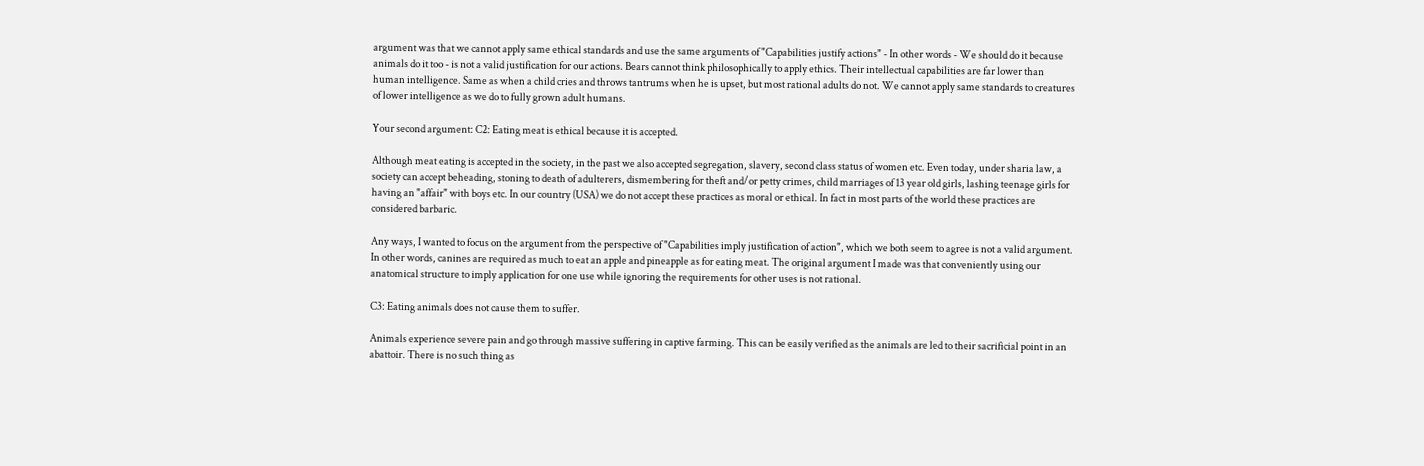argument was that we cannot apply same ethical standards and use the same arguments of "Capabilities justify actions" - In other words - We should do it because animals do it too - is not a valid justification for our actions. Bears cannot think philosophically to apply ethics. Their intellectual capabilities are far lower than human intelligence. Same as when a child cries and throws tantrums when he is upset, but most rational adults do not. We cannot apply same standards to creatures of lower intelligence as we do to fully grown adult humans.

Your second argument: C2: Eating meat is ethical because it is accepted.

Although meat eating is accepted in the society, in the past we also accepted segregation, slavery, second class status of women etc. Even today, under sharia law, a society can accept beheading, stoning to death of adulterers, dismembering for theft and/or petty crimes, child marriages of 13 year old girls, lashing teenage girls for having an "affair" with boys etc. In our country (USA) we do not accept these practices as moral or ethical. In fact in most parts of the world these practices are considered barbaric.

Any ways, I wanted to focus on the argument from the perspective of "Capabilities imply justification of action", which we both seem to agree is not a valid argument. In other words, canines are required as much to eat an apple and pineapple as for eating meat. The original argument I made was that conveniently using our anatomical structure to imply application for one use while ignoring the requirements for other uses is not rational.

C3: Eating animals does not cause them to suffer.

Animals experience severe pain and go through massive suffering in captive farming. This can be easily verified as the animals are led to their sacrificial point in an abattoir. There is no such thing as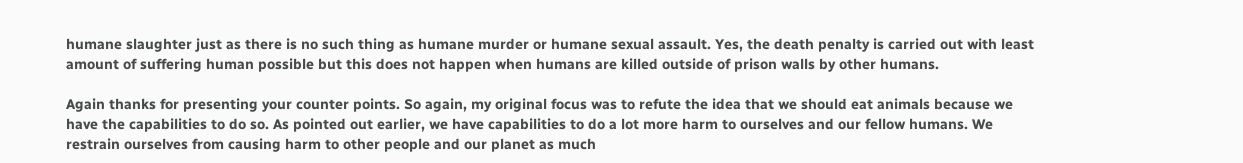humane slaughter just as there is no such thing as humane murder or humane sexual assault. Yes, the death penalty is carried out with least amount of suffering human possible but this does not happen when humans are killed outside of prison walls by other humans.

Again thanks for presenting your counter points. So again, my original focus was to refute the idea that we should eat animals because we have the capabilities to do so. As pointed out earlier, we have capabilities to do a lot more harm to ourselves and our fellow humans. We restrain ourselves from causing harm to other people and our planet as much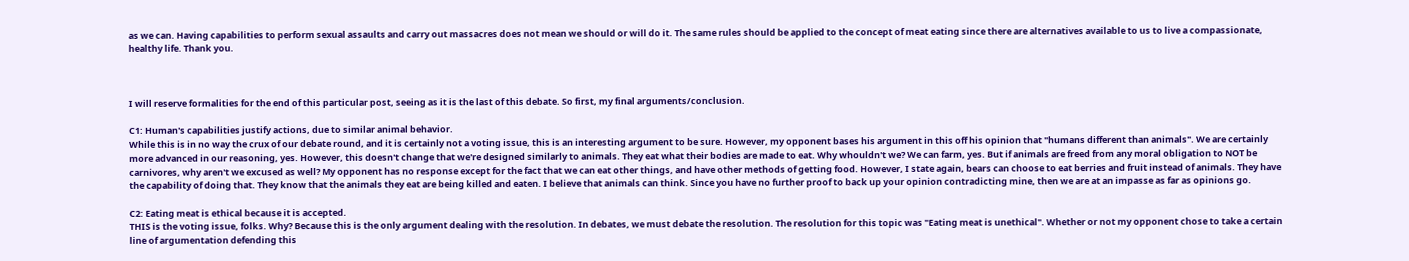as we can. Having capabilities to perform sexual assaults and carry out massacres does not mean we should or will do it. The same rules should be applied to the concept of meat eating since there are alternatives available to us to live a compassionate, healthy life. Thank you.



I will reserve formalities for the end of this particular post, seeing as it is the last of this debate. So first, my final arguments/conclusion.

C1: Human's capabilities justify actions, due to similar animal behavior.
While this is in no way the crux of our debate round, and it is certainly not a voting issue, this is an interesting argument to be sure. However, my opponent bases his argument in this off his opinion that "humans different than animals". We are certainly more advanced in our reasoning, yes. However, this doesn't change that we're designed similarly to animals. They eat what their bodies are made to eat. Why whouldn't we? We can farm, yes. But if animals are freed from any moral obligation to NOT be carnivores, why aren't we excused as well? My opponent has no response except for the fact that we can eat other things, and have other methods of getting food. However, I state again, bears can choose to eat berries and fruit instead of animals. They have the capability of doing that. They know that the animals they eat are being killed and eaten. I believe that animals can think. Since you have no further proof to back up your opinion contradicting mine, then we are at an impasse as far as opinions go.

C2: Eating meat is ethical because it is accepted.
THIS is the voting issue, folks. Why? Because this is the only argument dealing with the resolution. In debates, we must debate the resolution. The resolution for this topic was "Eating meat is unethical". Whether or not my opponent chose to take a certain line of argumentation defending this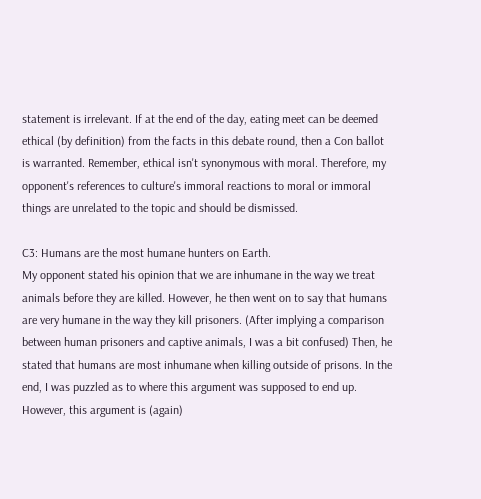statement is irrelevant. If at the end of the day, eating meet can be deemed ethical (by definition) from the facts in this debate round, then a Con ballot is warranted. Remember, ethical isn't synonymous with moral. Therefore, my opponent's references to culture's immoral reactions to moral or immoral things are unrelated to the topic and should be dismissed.

C3: Humans are the most humane hunters on Earth.
My opponent stated his opinion that we are inhumane in the way we treat animals before they are killed. However, he then went on to say that humans are very humane in the way they kill prisoners. (After implying a comparison between human prisoners and captive animals, I was a bit confused) Then, he stated that humans are most inhumane when killing outside of prisons. In the end, I was puzzled as to where this argument was supposed to end up. However, this argument is (again)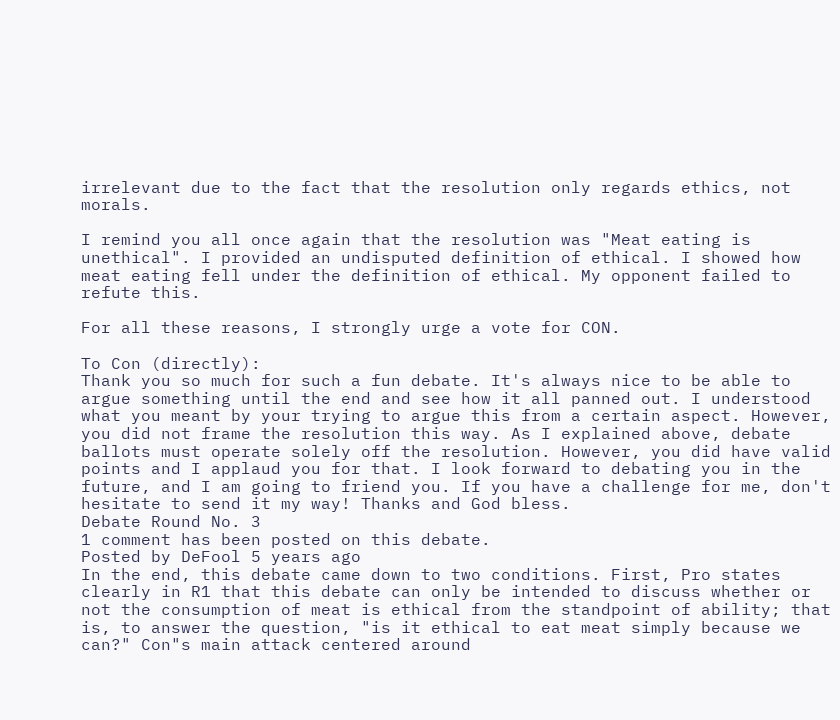irrelevant due to the fact that the resolution only regards ethics, not morals.

I remind you all once again that the resolution was "Meat eating is unethical". I provided an undisputed definition of ethical. I showed how meat eating fell under the definition of ethical. My opponent failed to refute this.

For all these reasons, I strongly urge a vote for CON.

To Con (directly):
Thank you so much for such a fun debate. It's always nice to be able to argue something until the end and see how it all panned out. I understood what you meant by your trying to argue this from a certain aspect. However, you did not frame the resolution this way. As I explained above, debate ballots must operate solely off the resolution. However, you did have valid points and I applaud you for that. I look forward to debating you in the future, and I am going to friend you. If you have a challenge for me, don't hesitate to send it my way! Thanks and God bless.
Debate Round No. 3
1 comment has been posted on this debate.
Posted by DeFool 5 years ago
In the end, this debate came down to two conditions. First, Pro states clearly in R1 that this debate can only be intended to discuss whether or not the consumption of meat is ethical from the standpoint of ability; that is, to answer the question, "is it ethical to eat meat simply because we can?" Con"s main attack centered around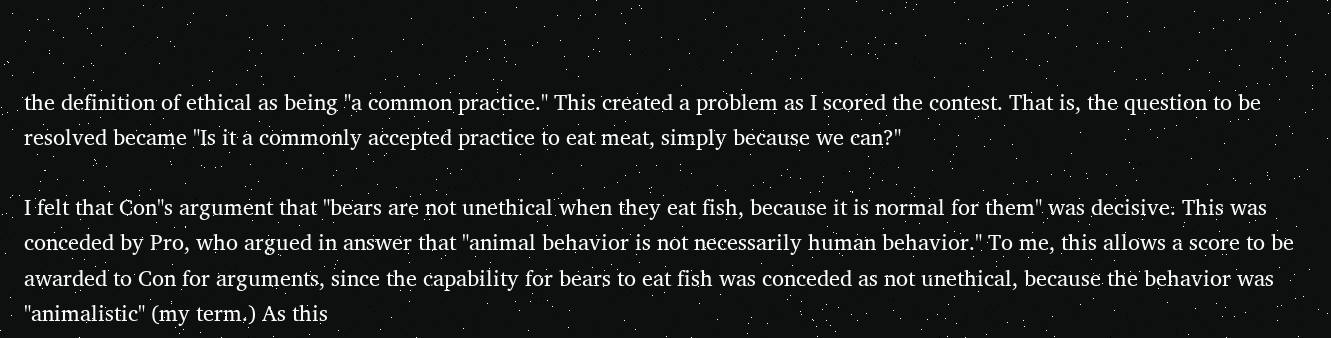the definition of ethical as being "a common practice." This created a problem as I scored the contest. That is, the question to be resolved became "Is it a commonly accepted practice to eat meat, simply because we can?"

I felt that Con"s argument that "bears are not unethical when they eat fish, because it is normal for them" was decisive. This was conceded by Pro, who argued in answer that "animal behavior is not necessarily human behavior." To me, this allows a score to be awarded to Con for arguments, since the capability for bears to eat fish was conceded as not unethical, because the behavior was "animalistic" (my term.) As this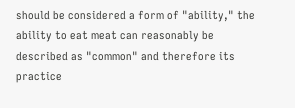should be considered a form of "ability," the ability to eat meat can reasonably be described as "common" and therefore its practice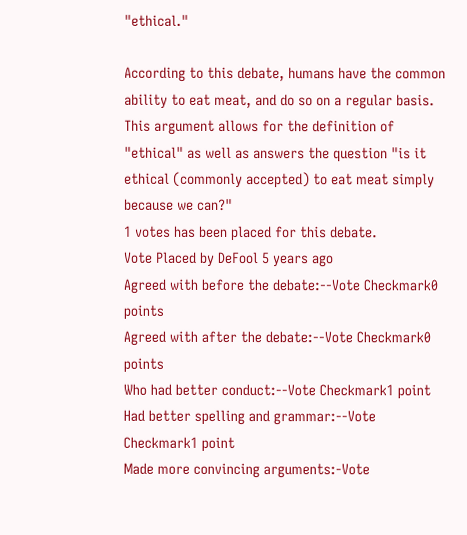"ethical."

According to this debate, humans have the common ability to eat meat, and do so on a regular basis. This argument allows for the definition of "ethical" as well as answers the question "is it ethical (commonly accepted) to eat meat simply because we can?"
1 votes has been placed for this debate.
Vote Placed by DeFool 5 years ago
Agreed with before the debate:--Vote Checkmark0 points
Agreed with after the debate:--Vote Checkmark0 points
Who had better conduct:--Vote Checkmark1 point
Had better spelling and grammar:--Vote Checkmark1 point
Made more convincing arguments:-Vote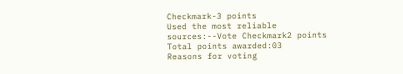Checkmark-3 points
Used the most reliable sources:--Vote Checkmark2 points
Total points awarded:03
Reasons for voting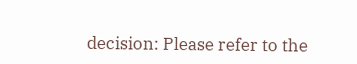decision: Please refer to the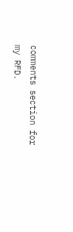comments section for my RFD.